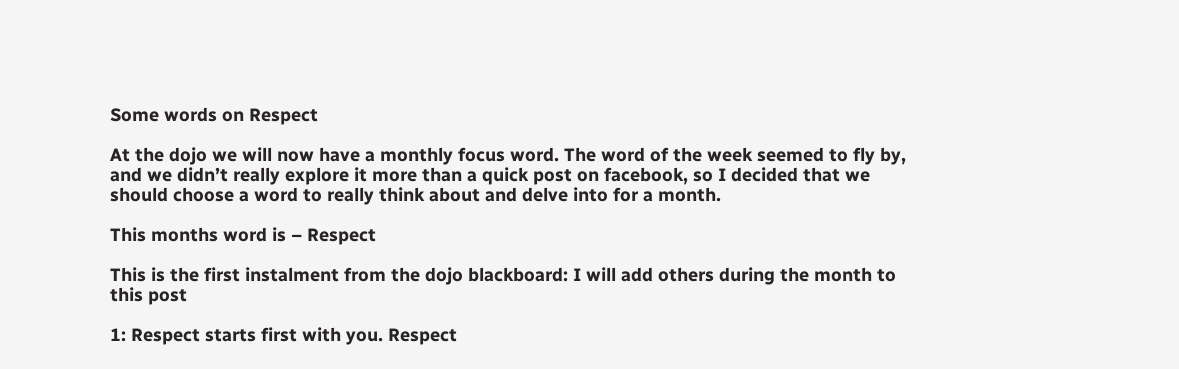Some words on Respect

At the dojo we will now have a monthly focus word. The word of the week seemed to fly by, and we didn’t really explore it more than a quick post on facebook, so I decided that we should choose a word to really think about and delve into for a month.

This months word is – Respect

This is the first instalment from the dojo blackboard: I will add others during the month to this post

1: Respect starts first with you. Respect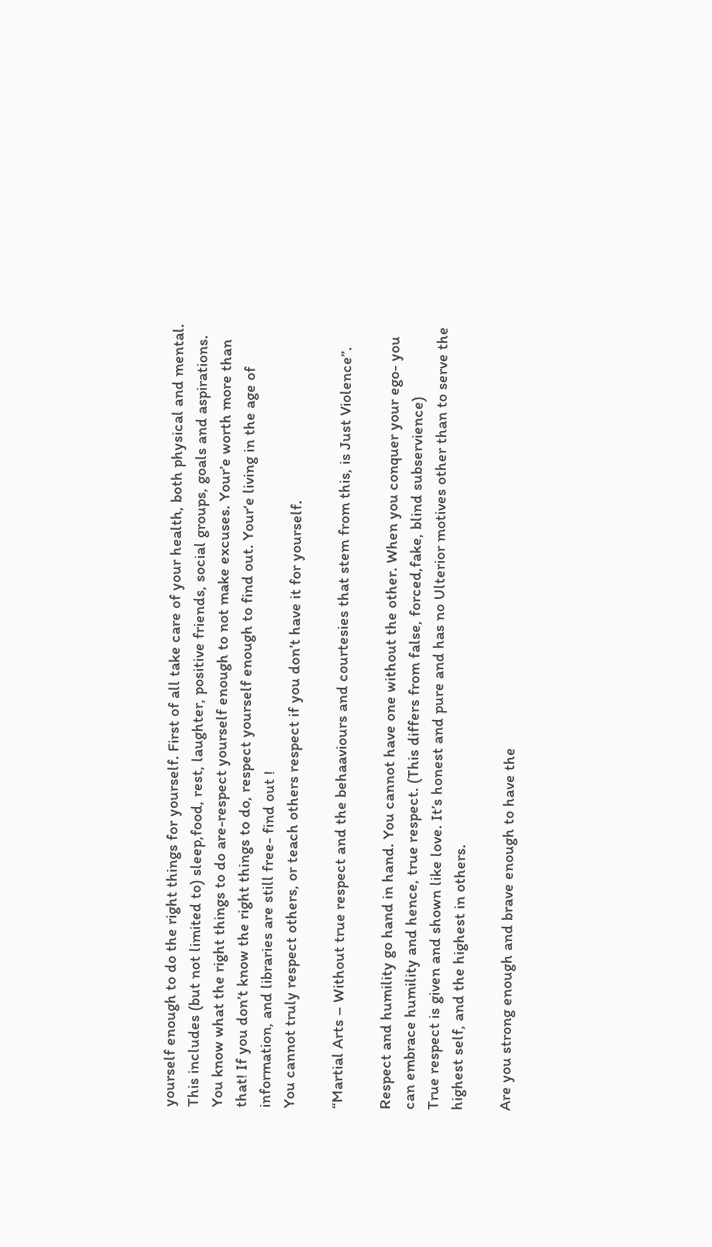yourself enough to do the right things for yourself. First of all take care of your health, both physical and mental. This includes (but not limited to) sleep,food, rest, laughter, positive friends, social groups, goals and aspirations. You know what the right things to do are-respect yourself enough to not make excuses. Your’e worth more than that! If you don’t know the right things to do, respect yourself enough to find out. Your‘e living in the age of information, and libraries are still free- find out !
You cannot truly respect others, or teach others respect if you don’t have it for yourself.

“Martial Arts – Without true respect and the behaaviours and courtesies that stem from this, is Just Violence”.

Respect and humility go hand in hand. You cannot have one without the other. When you conquer your ego- you can embrace humility and hence, true respect. (This differs from false, forced,fake, blind subservience)
True respect is given and shown like love. It’s honest and pure and has no Ulterior motives other than to serve the highest self, and the highest in others.

Are you strong enough and brave enough to have the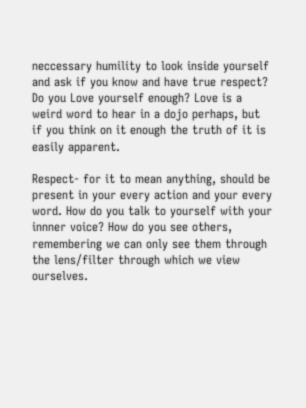neccessary humility to look inside yourself and ask if you know and have true respect? Do you Love yourself enough? Love is a weird word to hear in a dojo perhaps, but if you think on it enough the truth of it is easily apparent.

Respect- for it to mean anything, should be present in your every action and your every word. How do you talk to yourself with your innner voice? How do you see others, remembering we can only see them through the lens/filter through which we view ourselves.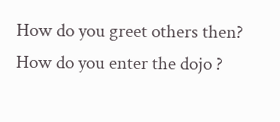How do you greet others then? How do you enter the dojo ?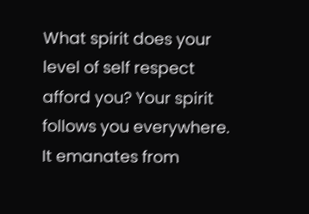What spirit does your level of self respect afford you? Your spirit follows you everywhere. It emanates from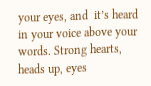your eyes, and  it’s heard in your voice above your words. Strong hearts, heads up, eyes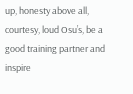up, honesty above all, courtesy, loud Osu’s, be a good training partner and inspire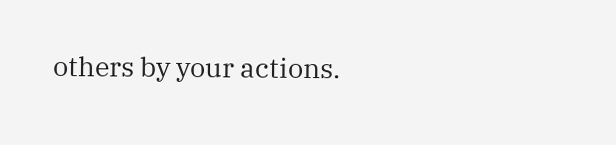others by your actions.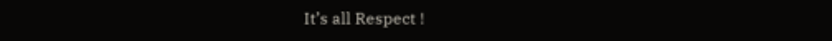It’s all Respect !